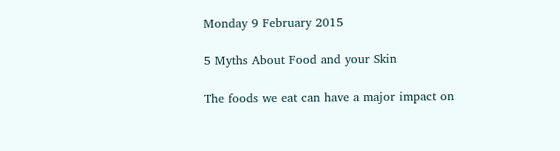Monday 9 February 2015

5 Myths About Food and your Skin

The foods we eat can have a major impact on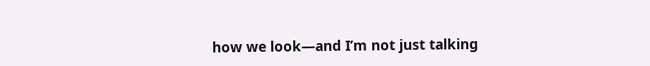how we look—and I’m not just talking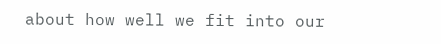about how well we fit into our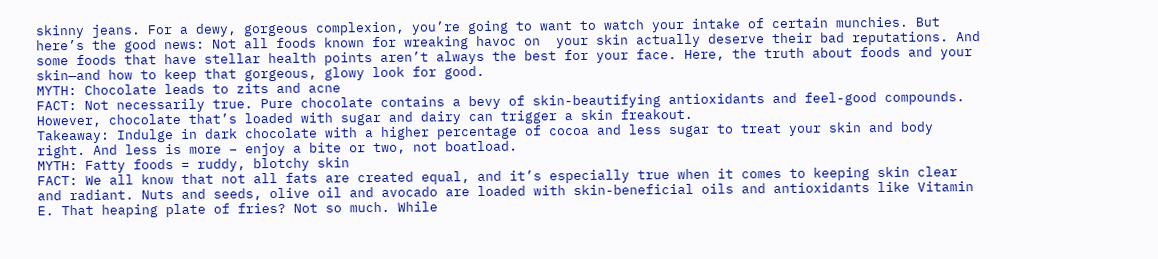skinny jeans. For a dewy, gorgeous complexion, you’re going to want to watch your intake of certain munchies. But here’s the good news: Not all foods known for wreaking havoc on  your skin actually deserve their bad reputations. And some foods that have stellar health points aren’t always the best for your face. Here, the truth about foods and your skin—and how to keep that gorgeous, glowy look for good.
MYTH: Chocolate leads to zits and acne
FACT: Not necessarily true. Pure chocolate contains a bevy of skin-beautifying antioxidants and feel-good compounds. However, chocolate that’s loaded with sugar and dairy can trigger a skin freakout.
Takeaway: Indulge in dark chocolate with a higher percentage of cocoa and less sugar to treat your skin and body right. And less is more – enjoy a bite or two, not boatload.
MYTH: Fatty foods = ruddy, blotchy skin
FACT: We all know that not all fats are created equal, and it’s especially true when it comes to keeping skin clear and radiant. Nuts and seeds, olive oil and avocado are loaded with skin-beneficial oils and antioxidants like Vitamin E. That heaping plate of fries? Not so much. While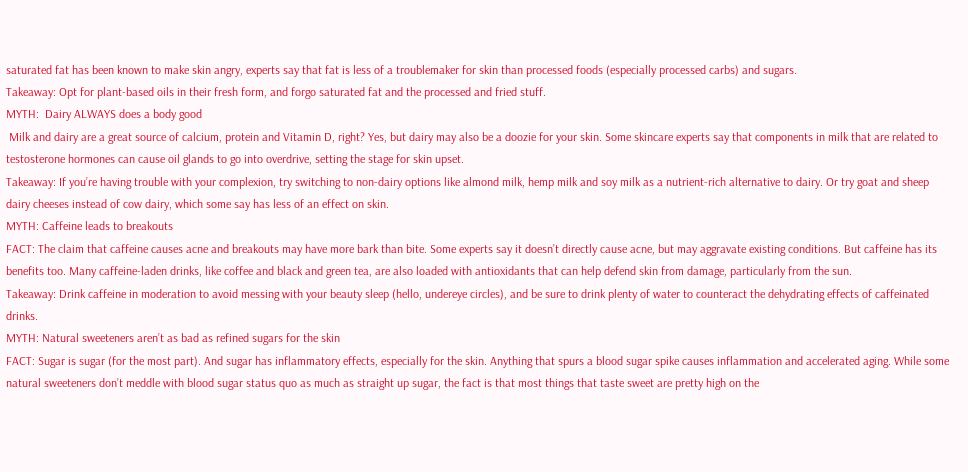saturated fat has been known to make skin angry, experts say that fat is less of a troublemaker for skin than processed foods (especially processed carbs) and sugars.
Takeaway: Opt for plant-based oils in their fresh form, and forgo saturated fat and the processed and fried stuff.
MYTH:  Dairy ALWAYS does a body good
 Milk and dairy are a great source of calcium, protein and Vitamin D, right? Yes, but dairy may also be a doozie for your skin. Some skincare experts say that components in milk that are related to testosterone hormones can cause oil glands to go into overdrive, setting the stage for skin upset.
Takeaway: If you’re having trouble with your complexion, try switching to non-dairy options like almond milk, hemp milk and soy milk as a nutrient-rich alternative to dairy. Or try goat and sheep dairy cheeses instead of cow dairy, which some say has less of an effect on skin.
MYTH: Caffeine leads to breakouts
FACT: The claim that caffeine causes acne and breakouts may have more bark than bite. Some experts say it doesn’t directly cause acne, but may aggravate existing conditions. But caffeine has its benefits too. Many caffeine-laden drinks, like coffee and black and green tea, are also loaded with antioxidants that can help defend skin from damage, particularly from the sun.
Takeaway: Drink caffeine in moderation to avoid messing with your beauty sleep (hello, undereye circles), and be sure to drink plenty of water to counteract the dehydrating effects of caffeinated drinks.
MYTH: Natural sweeteners aren’t as bad as refined sugars for the skin
FACT: Sugar is sugar (for the most part). And sugar has inflammatory effects, especially for the skin. Anything that spurs a blood sugar spike causes inflammation and accelerated aging. While some natural sweeteners don’t meddle with blood sugar status quo as much as straight up sugar, the fact is that most things that taste sweet are pretty high on the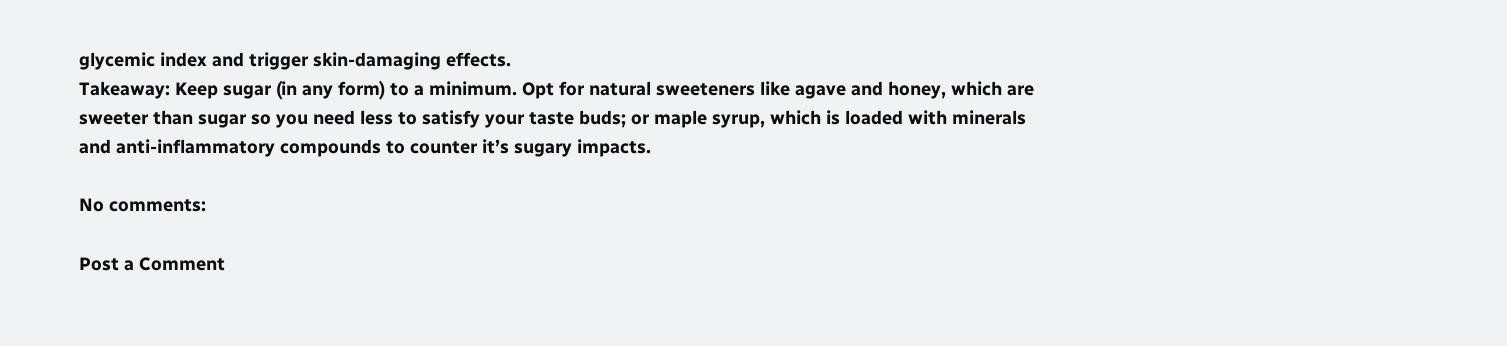glycemic index and trigger skin-damaging effects.
Takeaway: Keep sugar (in any form) to a minimum. Opt for natural sweeteners like agave and honey, which are sweeter than sugar so you need less to satisfy your taste buds; or maple syrup, which is loaded with minerals and anti-inflammatory compounds to counter it’s sugary impacts.

No comments:

Post a Comment